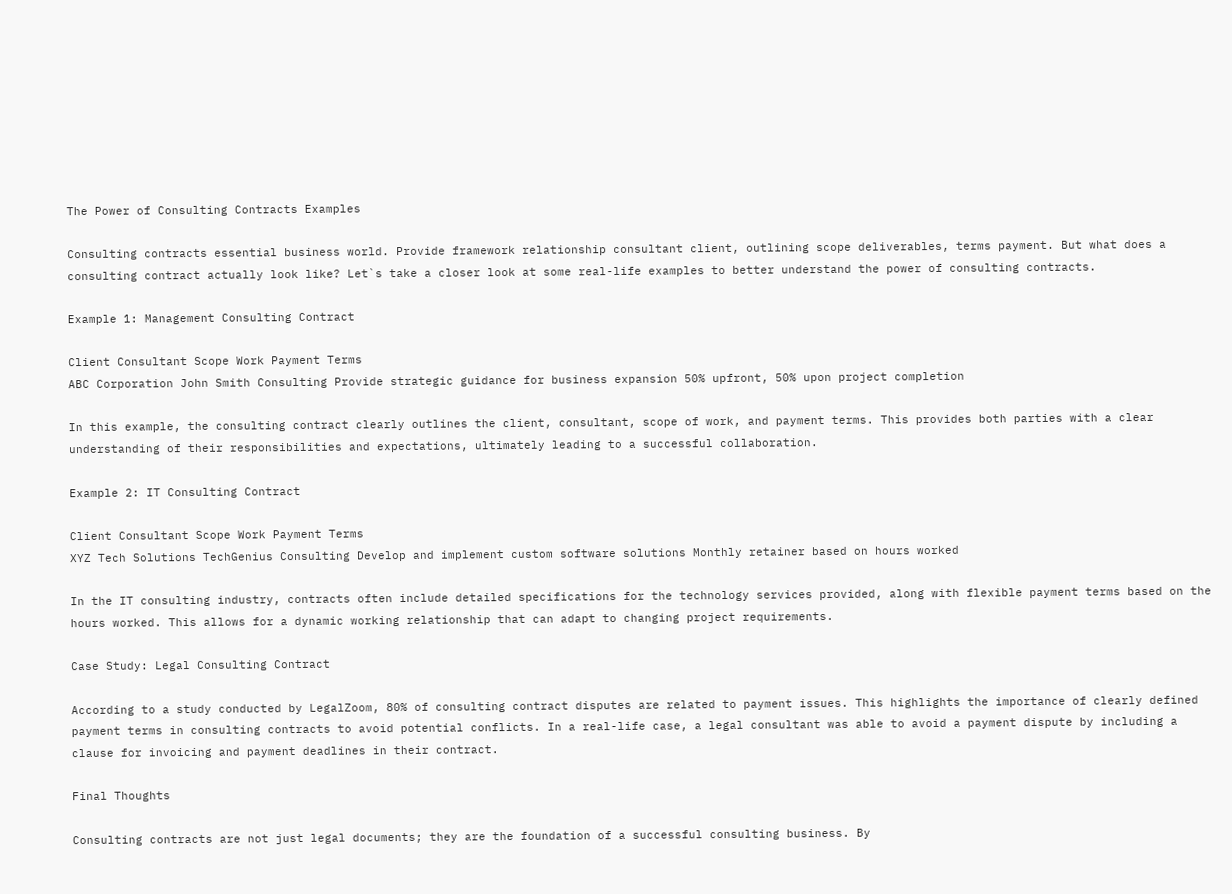The Power of Consulting Contracts Examples

Consulting contracts essential business world. Provide framework relationship consultant client, outlining scope deliverables, terms payment. But what does a consulting contract actually look like? Let`s take a closer look at some real-life examples to better understand the power of consulting contracts.

Example 1: Management Consulting Contract

Client Consultant Scope Work Payment Terms
ABC Corporation John Smith Consulting Provide strategic guidance for business expansion 50% upfront, 50% upon project completion

In this example, the consulting contract clearly outlines the client, consultant, scope of work, and payment terms. This provides both parties with a clear understanding of their responsibilities and expectations, ultimately leading to a successful collaboration.

Example 2: IT Consulting Contract

Client Consultant Scope Work Payment Terms
XYZ Tech Solutions TechGenius Consulting Develop and implement custom software solutions Monthly retainer based on hours worked

In the IT consulting industry, contracts often include detailed specifications for the technology services provided, along with flexible payment terms based on the hours worked. This allows for a dynamic working relationship that can adapt to changing project requirements.

Case Study: Legal Consulting Contract

According to a study conducted by LegalZoom, 80% of consulting contract disputes are related to payment issues. This highlights the importance of clearly defined payment terms in consulting contracts to avoid potential conflicts. In a real-life case, a legal consultant was able to avoid a payment dispute by including a clause for invoicing and payment deadlines in their contract.

Final Thoughts

Consulting contracts are not just legal documents; they are the foundation of a successful consulting business. By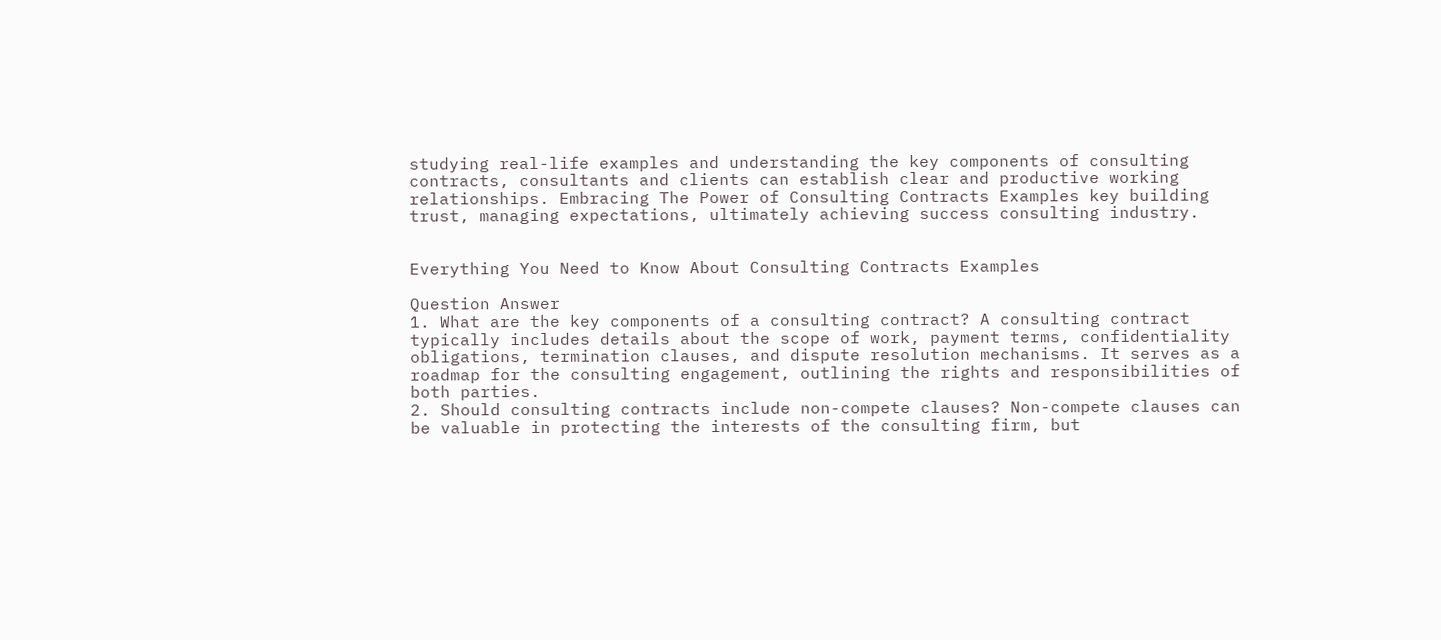studying real-life examples and understanding the key components of consulting contracts, consultants and clients can establish clear and productive working relationships. Embracing The Power of Consulting Contracts Examples key building trust, managing expectations, ultimately achieving success consulting industry.


Everything You Need to Know About Consulting Contracts Examples

Question Answer
1. What are the key components of a consulting contract? A consulting contract typically includes details about the scope of work, payment terms, confidentiality obligations, termination clauses, and dispute resolution mechanisms. It serves as a roadmap for the consulting engagement, outlining the rights and responsibilities of both parties.
2. Should consulting contracts include non-compete clauses? Non-compete clauses can be valuable in protecting the interests of the consulting firm, but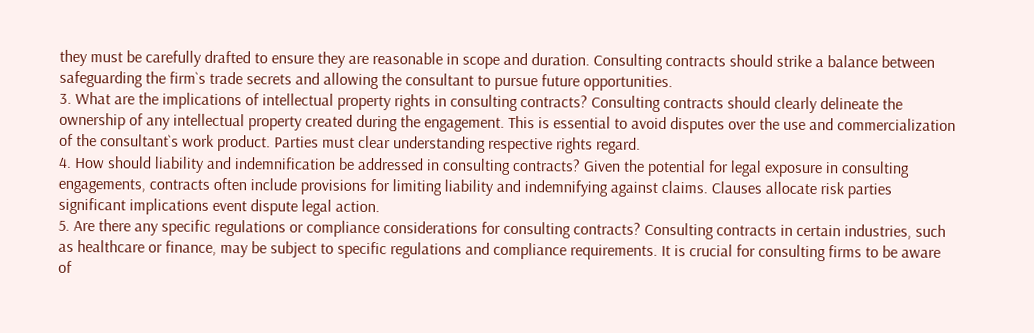they must be carefully drafted to ensure they are reasonable in scope and duration. Consulting contracts should strike a balance between safeguarding the firm`s trade secrets and allowing the consultant to pursue future opportunities.
3. What are the implications of intellectual property rights in consulting contracts? Consulting contracts should clearly delineate the ownership of any intellectual property created during the engagement. This is essential to avoid disputes over the use and commercialization of the consultant`s work product. Parties must clear understanding respective rights regard.
4. How should liability and indemnification be addressed in consulting contracts? Given the potential for legal exposure in consulting engagements, contracts often include provisions for limiting liability and indemnifying against claims. Clauses allocate risk parties significant implications event dispute legal action.
5. Are there any specific regulations or compliance considerations for consulting contracts? Consulting contracts in certain industries, such as healthcare or finance, may be subject to specific regulations and compliance requirements. It is crucial for consulting firms to be aware of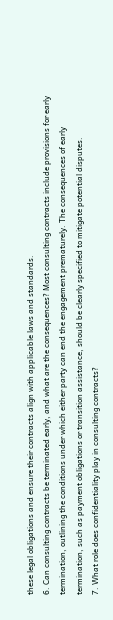these legal obligations and ensure their contracts align with applicable laws and standards.
6. Can consulting contracts be terminated early, and what are the consequences? Most consulting contracts include provisions for early termination, outlining the conditions under which either party can end the engagement prematurely. The consequences of early termination, such as payment obligations or transition assistance, should be clearly specified to mitigate potential disputes.
7. What role does confidentiality play in consulting contracts?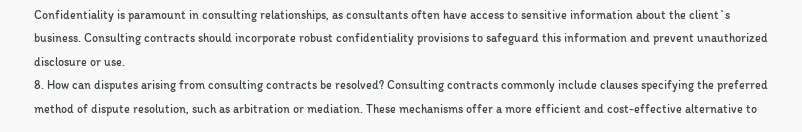Confidentiality is paramount in consulting relationships, as consultants often have access to sensitive information about the client`s business. Consulting contracts should incorporate robust confidentiality provisions to safeguard this information and prevent unauthorized disclosure or use.
8. How can disputes arising from consulting contracts be resolved? Consulting contracts commonly include clauses specifying the preferred method of dispute resolution, such as arbitration or mediation. These mechanisms offer a more efficient and cost-effective alternative to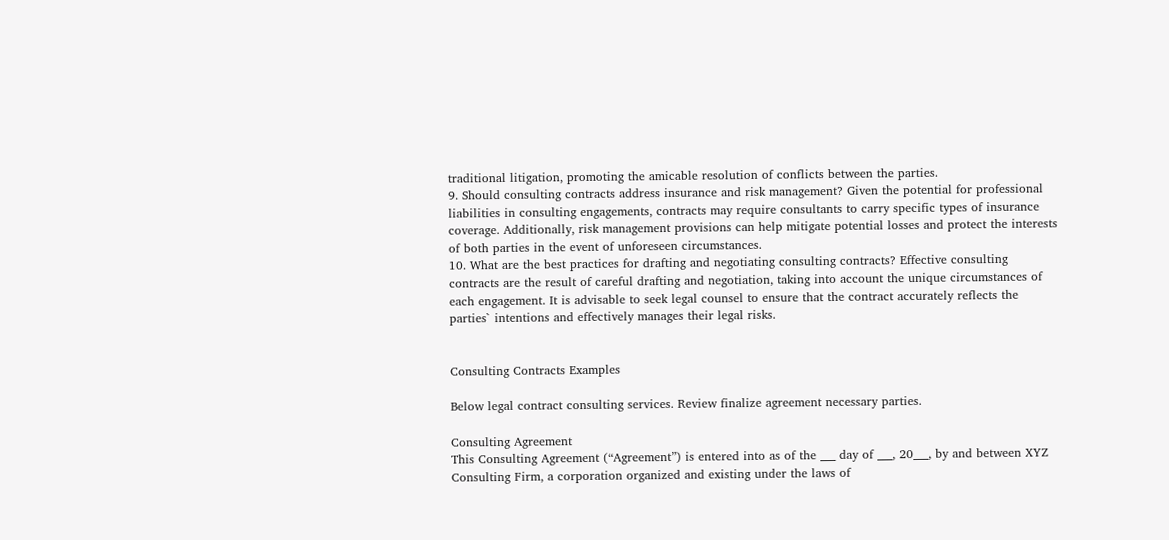traditional litigation, promoting the amicable resolution of conflicts between the parties.
9. Should consulting contracts address insurance and risk management? Given the potential for professional liabilities in consulting engagements, contracts may require consultants to carry specific types of insurance coverage. Additionally, risk management provisions can help mitigate potential losses and protect the interests of both parties in the event of unforeseen circumstances.
10. What are the best practices for drafting and negotiating consulting contracts? Effective consulting contracts are the result of careful drafting and negotiation, taking into account the unique circumstances of each engagement. It is advisable to seek legal counsel to ensure that the contract accurately reflects the parties` intentions and effectively manages their legal risks.


Consulting Contracts Examples

Below legal contract consulting services. Review finalize agreement necessary parties.

Consulting Agreement
This Consulting Agreement (“Agreement”) is entered into as of the ___ day of ___, 20___, by and between XYZ Consulting Firm, a corporation organized and existing under the laws of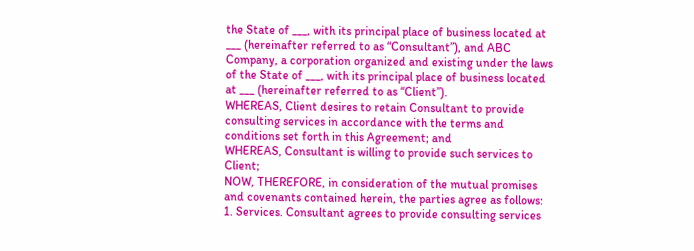the State of ___, with its principal place of business located at ___ (hereinafter referred to as “Consultant”), and ABC Company, a corporation organized and existing under the laws of the State of ___, with its principal place of business located at ___ (hereinafter referred to as “Client”).
WHEREAS, Client desires to retain Consultant to provide consulting services in accordance with the terms and conditions set forth in this Agreement; and
WHEREAS, Consultant is willing to provide such services to Client;
NOW, THEREFORE, in consideration of the mutual promises and covenants contained herein, the parties agree as follows:
1. Services. Consultant agrees to provide consulting services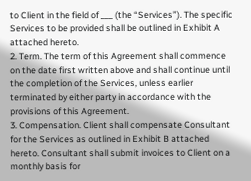to Client in the field of ___ (the “Services”). The specific Services to be provided shall be outlined in Exhibit A attached hereto.
2. Term. The term of this Agreement shall commence on the date first written above and shall continue until the completion of the Services, unless earlier terminated by either party in accordance with the provisions of this Agreement.
3. Compensation. Client shall compensate Consultant for the Services as outlined in Exhibit B attached hereto. Consultant shall submit invoices to Client on a monthly basis for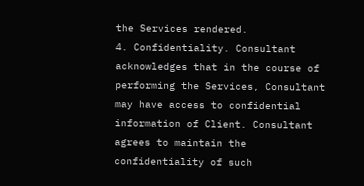the Services rendered.
4. Confidentiality. Consultant acknowledges that in the course of performing the Services, Consultant may have access to confidential information of Client. Consultant agrees to maintain the confidentiality of such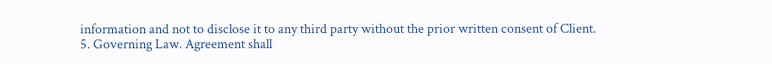information and not to disclose it to any third party without the prior written consent of Client.
5. Governing Law. Agreement shall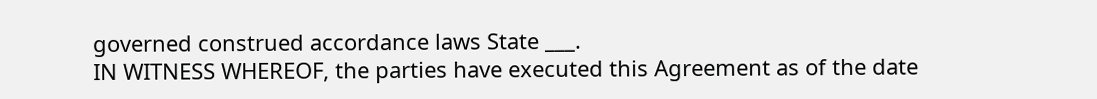governed construed accordance laws State ___.
IN WITNESS WHEREOF, the parties have executed this Agreement as of the date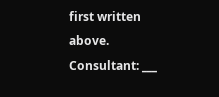first written above.
Consultant: ___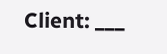Client: ___